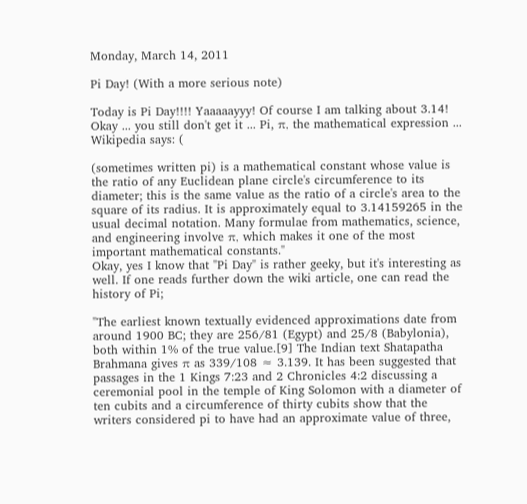Monday, March 14, 2011

Pi Day! (With a more serious note)

Today is Pi Day!!!! Yaaaaayyy! Of course I am talking about 3.14! Okay ... you still don't get it ... Pi, π, the mathematical expression ... Wikipedia says: (

(sometimes written pi) is a mathematical constant whose value is the ratio of any Euclidean plane circle's circumference to its diameter; this is the same value as the ratio of a circle's area to the square of its radius. It is approximately equal to 3.14159265 in the usual decimal notation. Many formulae from mathematics, science, and engineering involve π, which makes it one of the most important mathematical constants."
Okay, yes I know that "Pi Day" is rather geeky, but it's interesting as well. If one reads further down the wiki article, one can read the history of Pi;

"The earliest known textually evidenced approximations date from around 1900 BC; they are 256/81 (Egypt) and 25/8 (Babylonia), both within 1% of the true value.[9] The Indian text Shatapatha Brahmana gives π as 339/108 ≈ 3.139. It has been suggested that passages in the 1 Kings 7:23 and 2 Chronicles 4:2 discussing a ceremonial pool in the temple of King Solomon with a diameter of ten cubits and a circumference of thirty cubits show that the writers considered pi to have had an approximate value of three,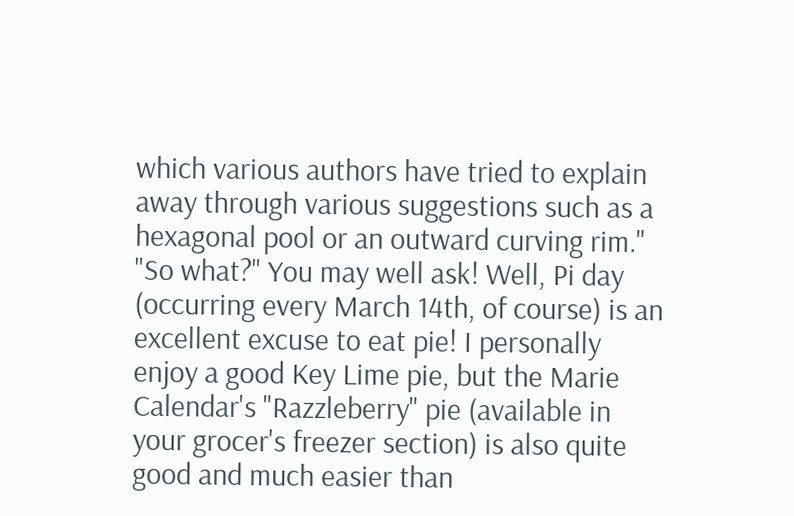which various authors have tried to explain away through various suggestions such as a hexagonal pool or an outward curving rim."
"So what?" You may well ask! Well, Pi day (occurring every March 14th, of course) is an excellent excuse to eat pie! I personally enjoy a good Key Lime pie, but the Marie Calendar's "Razzleberry" pie (available in your grocer's freezer section) is also quite good and much easier than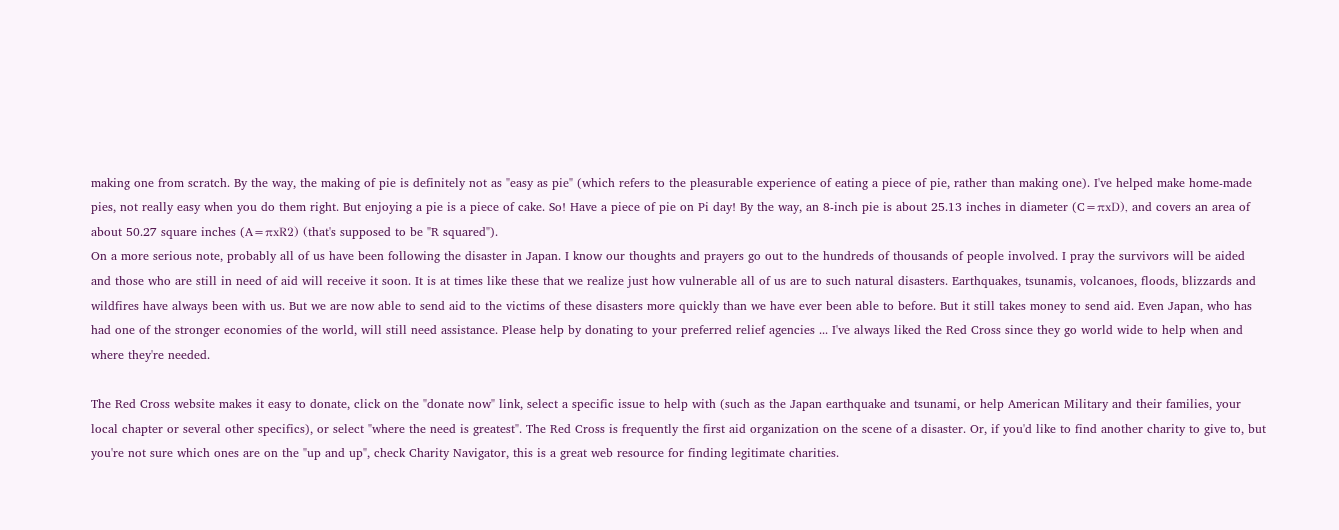making one from scratch. By the way, the making of pie is definitely not as "easy as pie" (which refers to the pleasurable experience of eating a piece of pie, rather than making one). I've helped make home-made pies, not really easy when you do them right. But enjoying a pie is a piece of cake. So! Have a piece of pie on Pi day! By the way, an 8-inch pie is about 25.13 inches in diameter (C=πxD), and covers an area of about 50.27 square inches (A=πxR2) (that's supposed to be "R squared").
On a more serious note, probably all of us have been following the disaster in Japan. I know our thoughts and prayers go out to the hundreds of thousands of people involved. I pray the survivors will be aided and those who are still in need of aid will receive it soon. It is at times like these that we realize just how vulnerable all of us are to such natural disasters. Earthquakes, tsunamis, volcanoes, floods, blizzards and wildfires have always been with us. But we are now able to send aid to the victims of these disasters more quickly than we have ever been able to before. But it still takes money to send aid. Even Japan, who has had one of the stronger economies of the world, will still need assistance. Please help by donating to your preferred relief agencies ... I've always liked the Red Cross since they go world wide to help when and where they're needed.

The Red Cross website makes it easy to donate, click on the "donate now" link, select a specific issue to help with (such as the Japan earthquake and tsunami, or help American Military and their families, your local chapter or several other specifics), or select "where the need is greatest". The Red Cross is frequently the first aid organization on the scene of a disaster. Or, if you'd like to find another charity to give to, but you're not sure which ones are on the "up and up", check Charity Navigator, this is a great web resource for finding legitimate charities.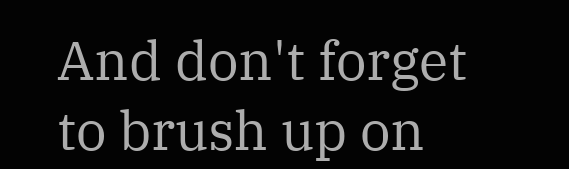And don't forget to brush up on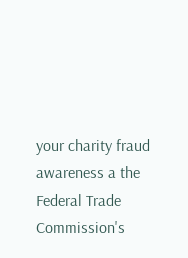your charity fraud awareness a the Federal Trade Commission's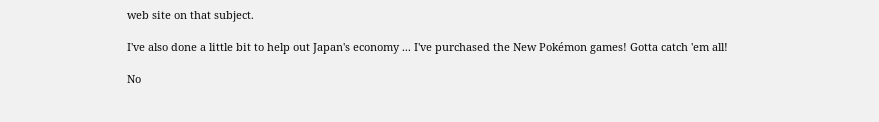web site on that subject.

I've also done a little bit to help out Japan's economy ... I've purchased the New Pokémon games! Gotta catch 'em all!

No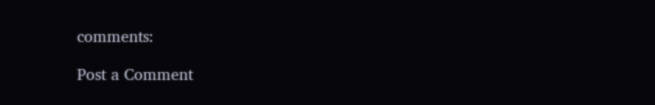comments:

Post a Comment